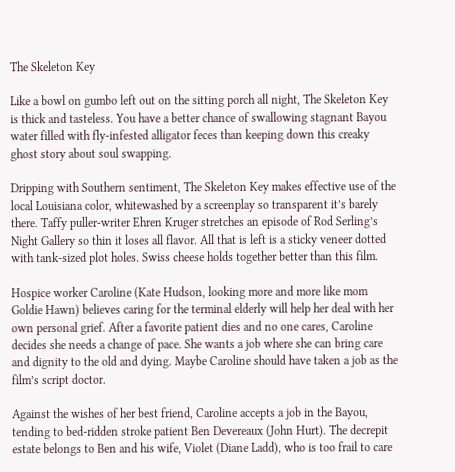The Skeleton Key

Like a bowl on gumbo left out on the sitting porch all night, The Skeleton Key is thick and tasteless. You have a better chance of swallowing stagnant Bayou water filled with fly-infested alligator feces than keeping down this creaky ghost story about soul swapping.

Dripping with Southern sentiment, The Skeleton Key makes effective use of the local Louisiana color, whitewashed by a screenplay so transparent it’s barely there. Taffy puller-writer Ehren Kruger stretches an episode of Rod Serling’s Night Gallery so thin it loses all flavor. All that is left is a sticky veneer dotted with tank-sized plot holes. Swiss cheese holds together better than this film.

Hospice worker Caroline (Kate Hudson, looking more and more like mom Goldie Hawn) believes caring for the terminal elderly will help her deal with her own personal grief. After a favorite patient dies and no one cares, Caroline decides she needs a change of pace. She wants a job where she can bring care and dignity to the old and dying. Maybe Caroline should have taken a job as the film’s script doctor.

Against the wishes of her best friend, Caroline accepts a job in the Bayou, tending to bed-ridden stroke patient Ben Devereaux (John Hurt). The decrepit estate belongs to Ben and his wife, Violet (Diane Ladd), who is too frail to care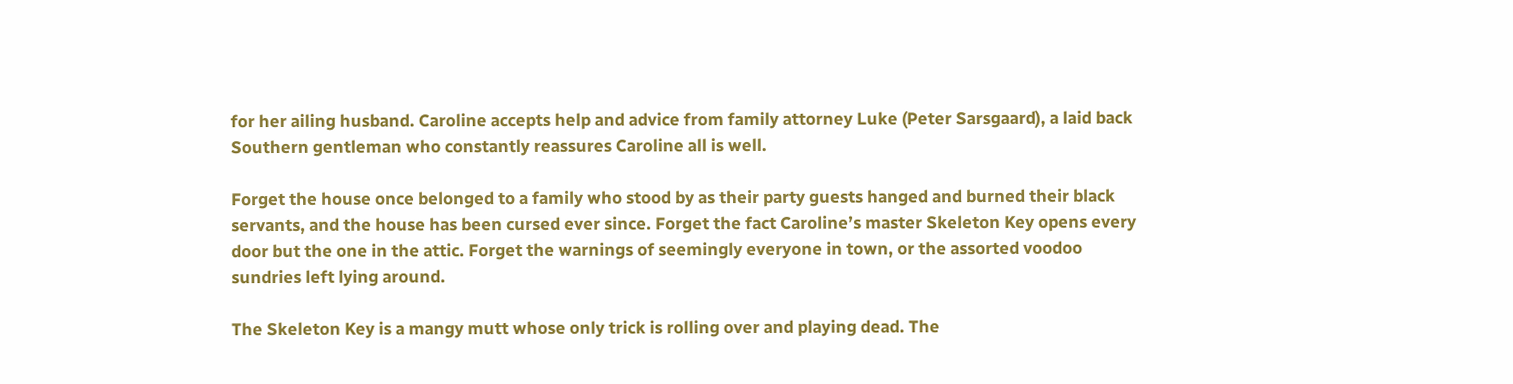for her ailing husband. Caroline accepts help and advice from family attorney Luke (Peter Sarsgaard), a laid back Southern gentleman who constantly reassures Caroline all is well.

Forget the house once belonged to a family who stood by as their party guests hanged and burned their black servants, and the house has been cursed ever since. Forget the fact Caroline’s master Skeleton Key opens every door but the one in the attic. Forget the warnings of seemingly everyone in town, or the assorted voodoo sundries left lying around.

The Skeleton Key is a mangy mutt whose only trick is rolling over and playing dead. The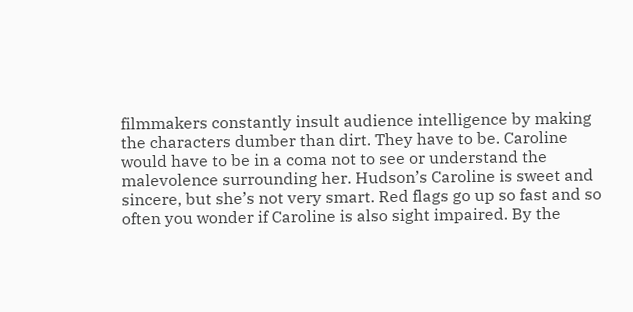filmmakers constantly insult audience intelligence by making the characters dumber than dirt. They have to be. Caroline would have to be in a coma not to see or understand the malevolence surrounding her. Hudson’s Caroline is sweet and sincere, but she’s not very smart. Red flags go up so fast and so often you wonder if Caroline is also sight impaired. By the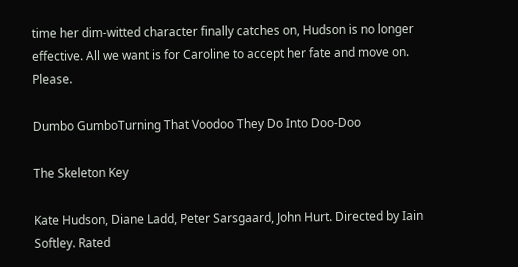time her dim-witted character finally catches on, Hudson is no longer effective. All we want is for Caroline to accept her fate and move on. Please.

Dumbo GumboTurning That Voodoo They Do Into Doo-Doo

The Skeleton Key

Kate Hudson, Diane Ladd, Peter Sarsgaard, John Hurt. Directed by Iain Softley. Rated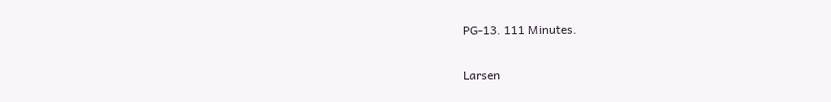PG-13. 111 Minutes.

Larsen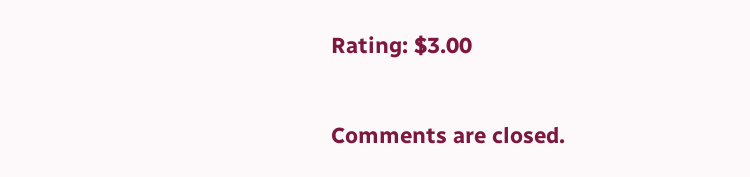Rating: $3.00

Comments are closed.